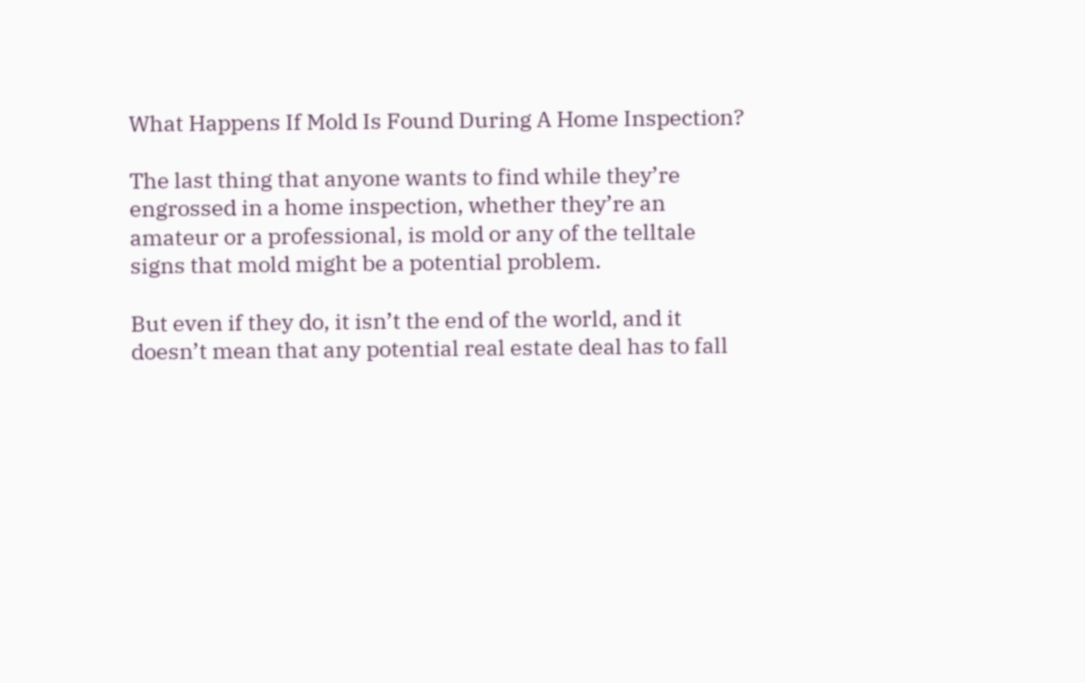What Happens If Mold Is Found During A Home Inspection?

The last thing that anyone wants to find while they’re engrossed in a home inspection, whether they’re an amateur or a professional, is mold or any of the telltale signs that mold might be a potential problem.

But even if they do, it isn’t the end of the world, and it doesn’t mean that any potential real estate deal has to fall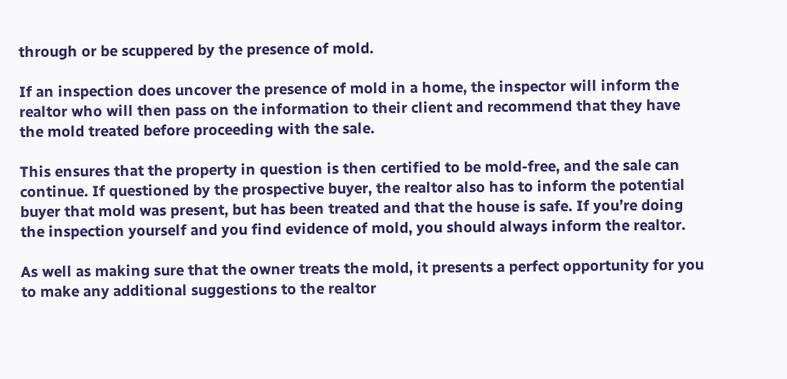through or be scuppered by the presence of mold.

If an inspection does uncover the presence of mold in a home, the inspector will inform the realtor who will then pass on the information to their client and recommend that they have the mold treated before proceeding with the sale.

This ensures that the property in question is then certified to be mold-free, and the sale can continue. If questioned by the prospective buyer, the realtor also has to inform the potential buyer that mold was present, but has been treated and that the house is safe. If you’re doing the inspection yourself and you find evidence of mold, you should always inform the realtor.

As well as making sure that the owner treats the mold, it presents a perfect opportunity for you to make any additional suggestions to the realtor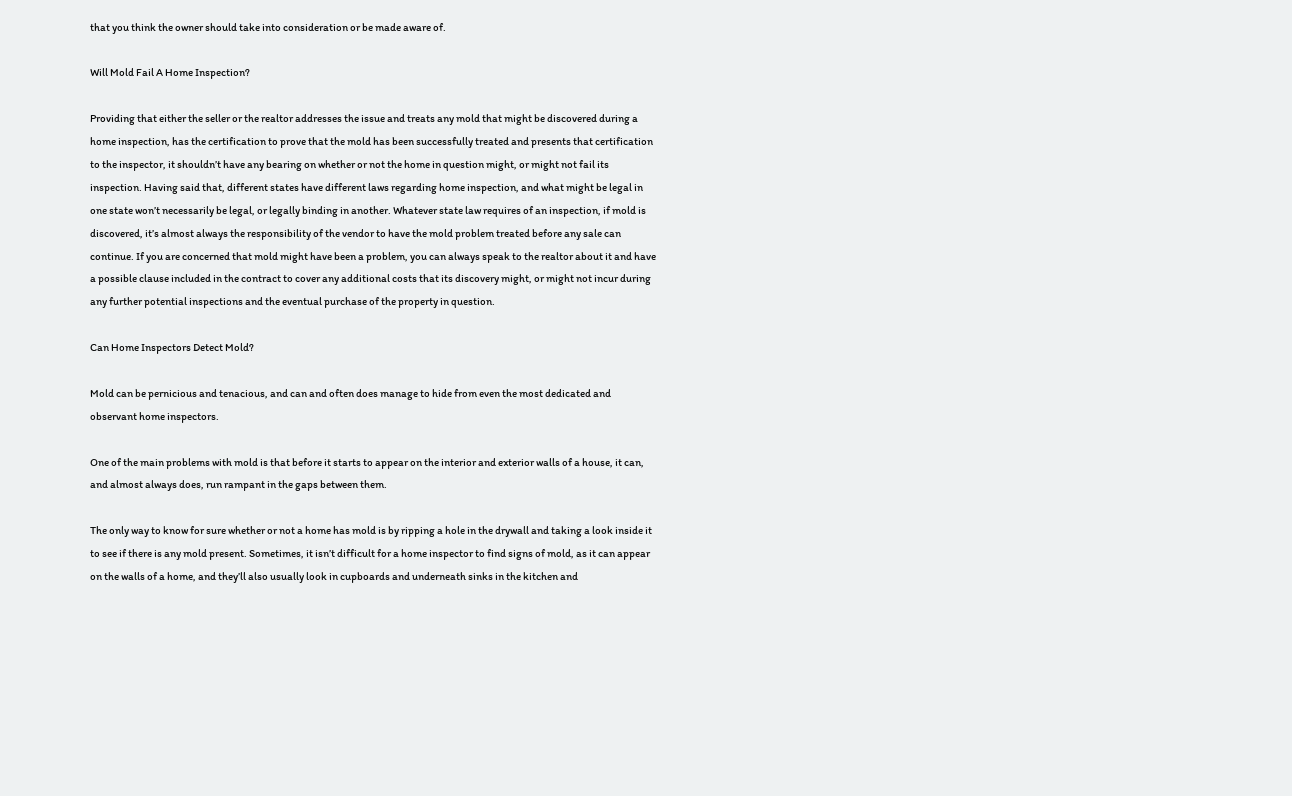that you think the owner should take into consideration or be made aware of.

Will Mold Fail A Home Inspection?

Providing that either the seller or the realtor addresses the issue and treats any mold that might be discovered during a home inspection, has the certification to prove that the mold has been successfully treated and presents that certification to the inspector, it shouldn’t have any bearing on whether or not the home in question might, or might not fail its inspection. Having said that, different states have different laws regarding home inspection, and what might be legal in one state won’t necessarily be legal, or legally binding in another. Whatever state law requires of an inspection, if mold is discovered, it’s almost always the responsibility of the vendor to have the mold problem treated before any sale can continue. If you are concerned that mold might have been a problem, you can always speak to the realtor about it and have a possible clause included in the contract to cover any additional costs that its discovery might, or might not incur during any further potential inspections and the eventual purchase of the property in question.

Can Home Inspectors Detect Mold?

Mold can be pernicious and tenacious, and can and often does manage to hide from even the most dedicated and observant home inspectors.

One of the main problems with mold is that before it starts to appear on the interior and exterior walls of a house, it can, and almost always does, run rampant in the gaps between them.

The only way to know for sure whether or not a home has mold is by ripping a hole in the drywall and taking a look inside it to see if there is any mold present. Sometimes, it isn’t difficult for a home inspector to find signs of mold, as it can appear on the walls of a home, and they’ll also usually look in cupboards and underneath sinks in the kitchen and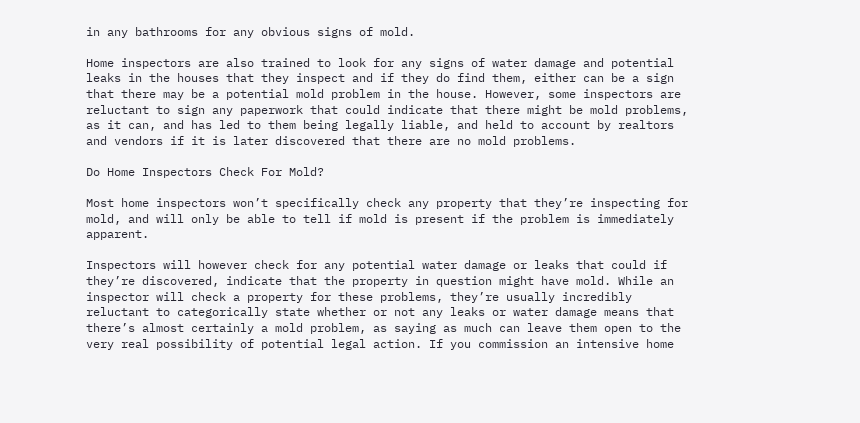in any bathrooms for any obvious signs of mold.

Home inspectors are also trained to look for any signs of water damage and potential leaks in the houses that they inspect and if they do find them, either can be a sign that there may be a potential mold problem in the house. However, some inspectors are reluctant to sign any paperwork that could indicate that there might be mold problems, as it can, and has led to them being legally liable, and held to account by realtors and vendors if it is later discovered that there are no mold problems.

Do Home Inspectors Check For Mold?

Most home inspectors won’t specifically check any property that they’re inspecting for mold, and will only be able to tell if mold is present if the problem is immediately apparent.

Inspectors will however check for any potential water damage or leaks that could if they’re discovered, indicate that the property in question might have mold. While an inspector will check a property for these problems, they’re usually incredibly reluctant to categorically state whether or not any leaks or water damage means that there’s almost certainly a mold problem, as saying as much can leave them open to the very real possibility of potential legal action. If you commission an intensive home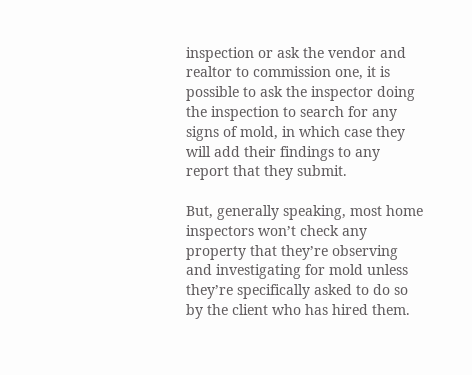inspection or ask the vendor and realtor to commission one, it is possible to ask the inspector doing the inspection to search for any signs of mold, in which case they will add their findings to any report that they submit.

But, generally speaking, most home inspectors won’t check any property that they’re observing and investigating for mold unless they’re specifically asked to do so by the client who has hired them.